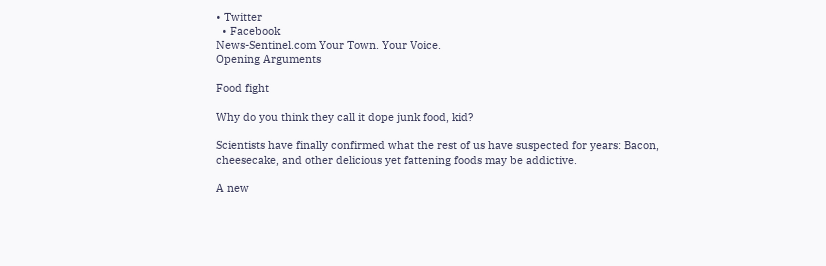• Twitter
  • Facebook
News-Sentinel.com Your Town. Your Voice.
Opening Arguments

Food fight

Why do you think they call it dope junk food, kid?

Scientists have finally confirmed what the rest of us have suspected for years: Bacon, cheesecake, and other delicious yet fattening foods may be addictive.

A new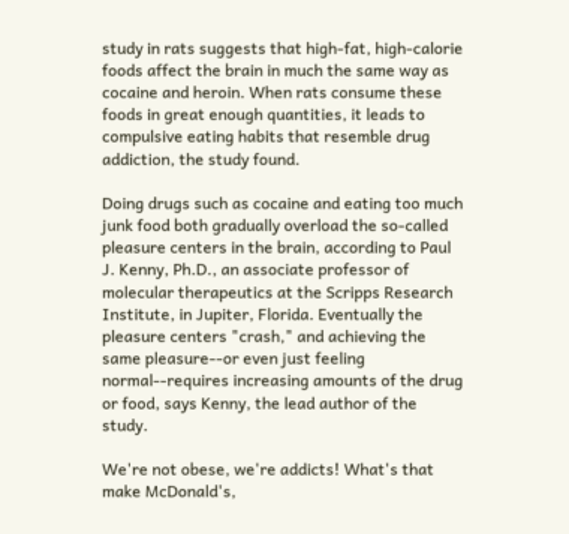study in rats suggests that high-fat, high-calorie foods affect the brain in much the same way as cocaine and heroin. When rats consume these foods in great enough quantities, it leads to compulsive eating habits that resemble drug addiction, the study found.

Doing drugs such as cocaine and eating too much junk food both gradually overload the so-called pleasure centers in the brain, according to Paul J. Kenny, Ph.D., an associate professor of molecular therapeutics at the Scripps Research Institute, in Jupiter, Florida. Eventually the pleasure centers "crash," and achieving the same pleasure--or even just feeling normal--requires increasing amounts of the drug or food, says Kenny, the lead author of the study.

We're not obese, we're addicts! What's that make McDonald's,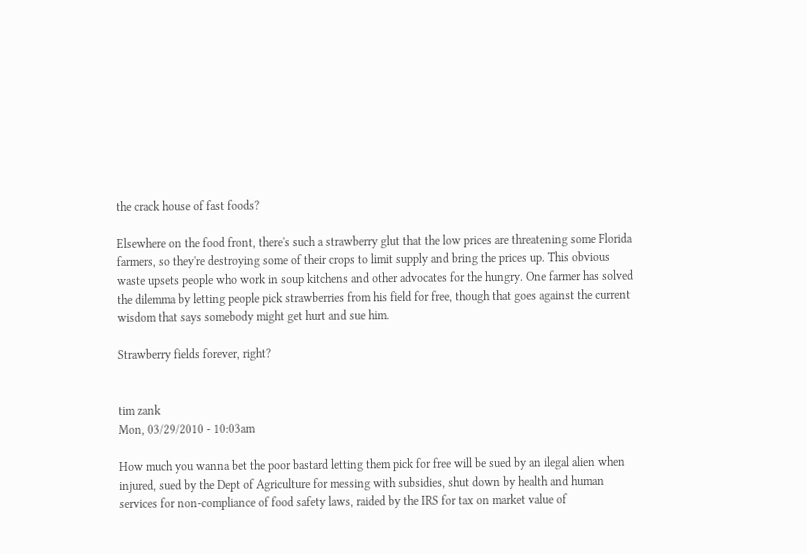the crack house of fast foods?

Elsewhere on the food front, there's such a strawberry glut that the low prices are threatening some Florida farmers, so they're destroying some of their crops to limit supply and bring the prices up. This obvious waste upsets people who work in soup kitchens and other advocates for the hungry. One farmer has solved the dilemma by letting people pick strawberries from his field for free, though that goes against the current wisdom that says somebody might get hurt and sue him.

Strawberry fields forever, right?


tim zank
Mon, 03/29/2010 - 10:03am

How much you wanna bet the poor bastard letting them pick for free will be sued by an ilegal alien when injured, sued by the Dept of Agriculture for messing with subsidies, shut down by health and human services for non-compliance of food safety laws, raided by the IRS for tax on market value of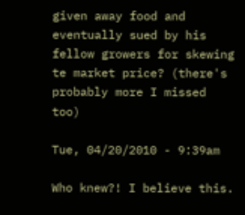given away food and eventually sued by his fellow growers for skewing te market price? (there's probably more I missed too)

Tue, 04/20/2010 - 9:39am

Who knew?! I believe this.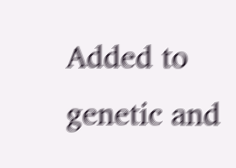Added to genetic and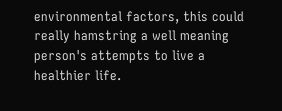environmental factors, this could really hamstring a well meaning person's attempts to live a healthier life.